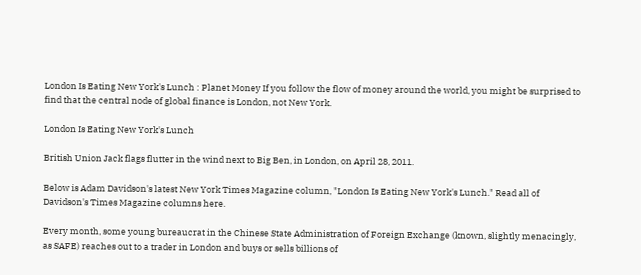London Is Eating New York's Lunch : Planet Money If you follow the flow of money around the world, you might be surprised to find that the central node of global finance is London, not New York.

London Is Eating New York's Lunch

British Union Jack flags flutter in the wind next to Big Ben, in London, on April 28, 2011.

Below is Adam Davidson's latest New York Times Magazine column, "London Is Eating New York's Lunch." Read all of Davidson's Times Magazine columns here.

Every month, some young bureaucrat in the Chinese State Administration of Foreign Exchange (known, slightly menacingly, as SAFE) reaches out to a trader in London and buys or sells billions of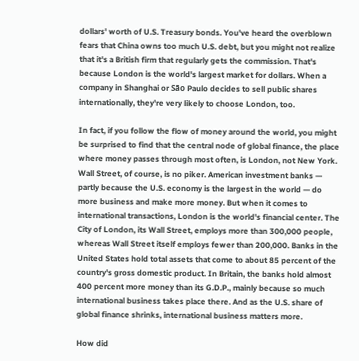dollars' worth of U.S. Treasury bonds. You've heard the overblown fears that China owns too much U.S. debt, but you might not realize that it's a British firm that regularly gets the commission. That's because London is the world's largest market for dollars. When a company in Shanghai or São Paulo decides to sell public shares internationally, they're very likely to choose London, too.

In fact, if you follow the flow of money around the world, you might be surprised to find that the central node of global finance, the place where money passes through most often, is London, not New York. Wall Street, of course, is no piker. American investment banks — partly because the U.S. economy is the largest in the world — do more business and make more money. But when it comes to international transactions, London is the world's financial center. The City of London, its Wall Street, employs more than 300,000 people, whereas Wall Street itself employs fewer than 200,000. Banks in the United States hold total assets that come to about 85 percent of the country's gross domestic product. In Britain, the banks hold almost 400 percent more money than its G.D.P., mainly because so much international business takes place there. And as the U.S. share of global finance shrinks, international business matters more.

How did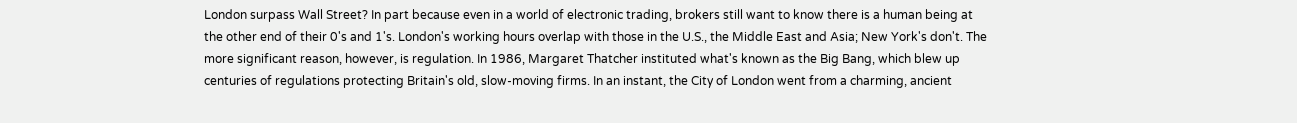London surpass Wall Street? In part because even in a world of electronic trading, brokers still want to know there is a human being at the other end of their 0's and 1's. London's working hours overlap with those in the U.S., the Middle East and Asia; New York's don't. The more significant reason, however, is regulation. In 1986, Margaret Thatcher instituted what's known as the Big Bang, which blew up centuries of regulations protecting Britain's old, slow-moving firms. In an instant, the City of London went from a charming, ancient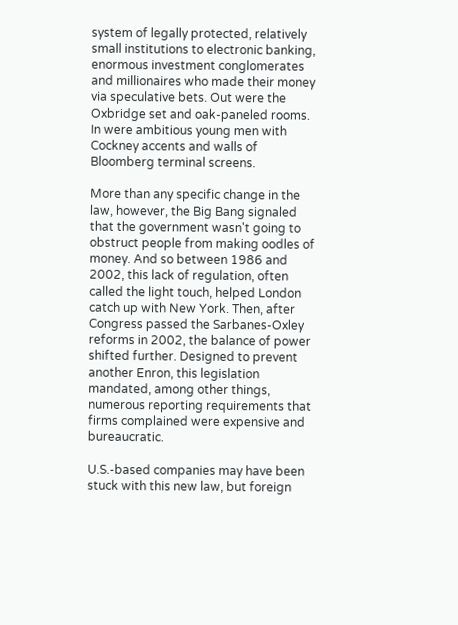system of legally protected, relatively small institutions to electronic banking, enormous investment conglomerates and millionaires who made their money via speculative bets. Out were the Oxbridge set and oak-paneled rooms. In were ambitious young men with Cockney accents and walls of Bloomberg terminal screens.

More than any specific change in the law, however, the Big Bang signaled that the government wasn't going to obstruct people from making oodles of money. And so between 1986 and 2002, this lack of regulation, often called the light touch, helped London catch up with New York. Then, after Congress passed the Sarbanes-Oxley reforms in 2002, the balance of power shifted further. Designed to prevent another Enron, this legislation mandated, among other things, numerous reporting requirements that firms complained were expensive and bureaucratic.

U.S.-based companies may have been stuck with this new law, but foreign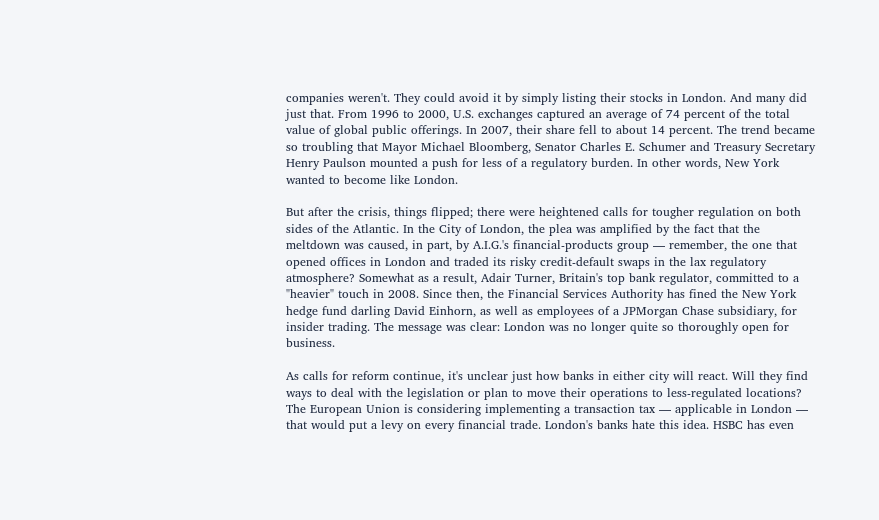companies weren't. They could avoid it by simply listing their stocks in London. And many did just that. From 1996 to 2000, U.S. exchanges captured an average of 74 percent of the total value of global public offerings. In 2007, their share fell to about 14 percent. The trend became so troubling that Mayor Michael Bloomberg, Senator Charles E. Schumer and Treasury Secretary Henry Paulson mounted a push for less of a regulatory burden. In other words, New York wanted to become like London.

But after the crisis, things flipped; there were heightened calls for tougher regulation on both sides of the Atlantic. In the City of London, the plea was amplified by the fact that the meltdown was caused, in part, by A.I.G.'s financial-products group — remember, the one that opened offices in London and traded its risky credit-default swaps in the lax regulatory atmosphere? Somewhat as a result, Adair Turner, Britain's top bank regulator, committed to a "heavier" touch in 2008. Since then, the Financial Services Authority has fined the New York hedge fund darling David Einhorn, as well as employees of a JPMorgan Chase subsidiary, for insider trading. The message was clear: London was no longer quite so thoroughly open for business.

As calls for reform continue, it's unclear just how banks in either city will react. Will they find ways to deal with the legislation or plan to move their operations to less-regulated locations? The European Union is considering implementing a transaction tax — applicable in London — that would put a levy on every financial trade. London's banks hate this idea. HSBC has even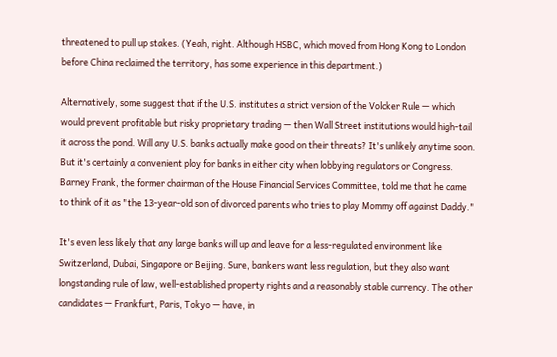threatened to pull up stakes. (Yeah, right. Although HSBC, which moved from Hong Kong to London before China reclaimed the territory, has some experience in this department.)

Alternatively, some suggest that if the U.S. institutes a strict version of the Volcker Rule — which would prevent profitable but risky proprietary trading — then Wall Street institutions would high-tail it across the pond. Will any U.S. banks actually make good on their threats? It's unlikely anytime soon. But it's certainly a convenient ploy for banks in either city when lobbying regulators or Congress. Barney Frank, the former chairman of the House Financial Services Committee, told me that he came to think of it as "the 13-year-old son of divorced parents who tries to play Mommy off against Daddy."

It's even less likely that any large banks will up and leave for a less-regulated environment like Switzerland, Dubai, Singapore or Beijing. Sure, bankers want less regulation, but they also want longstanding rule of law, well-established property rights and a reasonably stable currency. The other candidates — Frankfurt, Paris, Tokyo — have, in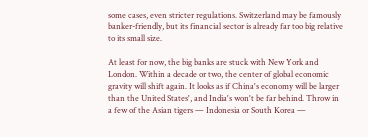some cases, even stricter regulations. Switzerland may be famously banker-friendly, but its financial sector is already far too big relative to its small size.

At least for now, the big banks are stuck with New York and London. Within a decade or two, the center of global economic gravity will shift again. It looks as if China's economy will be larger than the United States', and India's won't be far behind. Throw in a few of the Asian tigers — Indonesia or South Korea —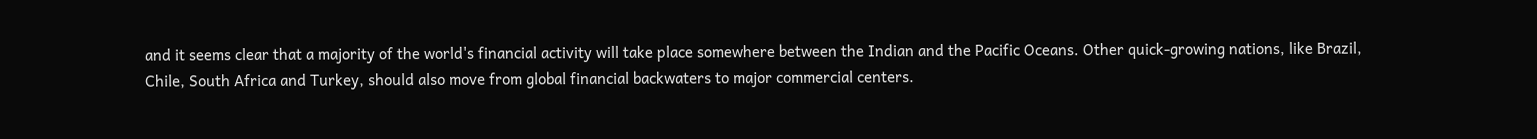and it seems clear that a majority of the world's financial activity will take place somewhere between the Indian and the Pacific Oceans. Other quick-growing nations, like Brazil, Chile, South Africa and Turkey, should also move from global financial backwaters to major commercial centers.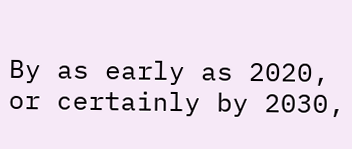By as early as 2020, or certainly by 2030,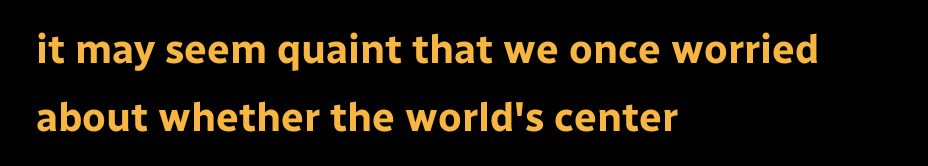it may seem quaint that we once worried about whether the world's center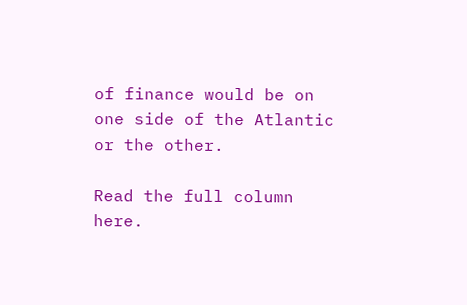of finance would be on one side of the Atlantic or the other.

Read the full column here.